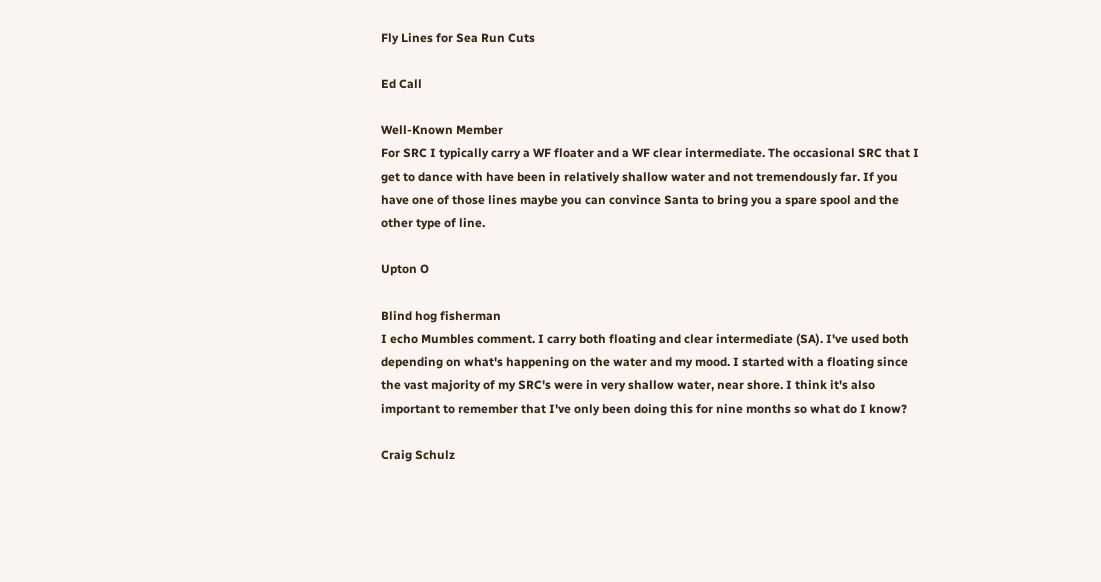Fly Lines for Sea Run Cuts

Ed Call

Well-Known Member
For SRC I typically carry a WF floater and a WF clear intermediate. The occasional SRC that I get to dance with have been in relatively shallow water and not tremendously far. If you have one of those lines maybe you can convince Santa to bring you a spare spool and the other type of line.

Upton O

Blind hog fisherman
I echo Mumbles comment. I carry both floating and clear intermediate (SA). I've used both depending on what's happening on the water and my mood. I started with a floating since the vast majority of my SRC's were in very shallow water, near shore. I think it's also important to remember that I've only been doing this for nine months so what do I know?

Craig Schulz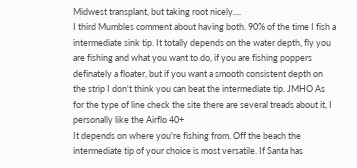Midwest transplant, but taking root nicely....
I third Mumbles comment about having both. 90% of the time I fish a intermediate sink tip. It totally depends on the water depth, fly you are fishing and what you want to do, if you are fishing poppers definately a floater, but if you want a smooth consistent depth on the strip I don't think you can beat the intermediate tip. JMHO As for the type of line check the site there are several treads about it, I personally like the Airflo 40+
It depends on where you're fishing from. Off the beach the intermediate tip of your choice is most versatile. If Santa has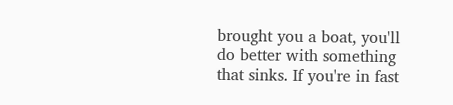brought you a boat, you'll do better with something that sinks. If you're in fast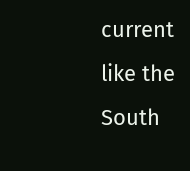current like the South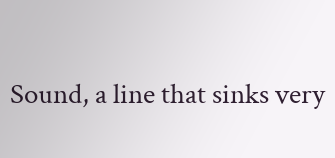Sound, a line that sinks very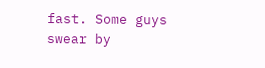fast. Some guys swear by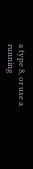a type 8, or use a running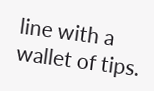line with a wallet of tips.